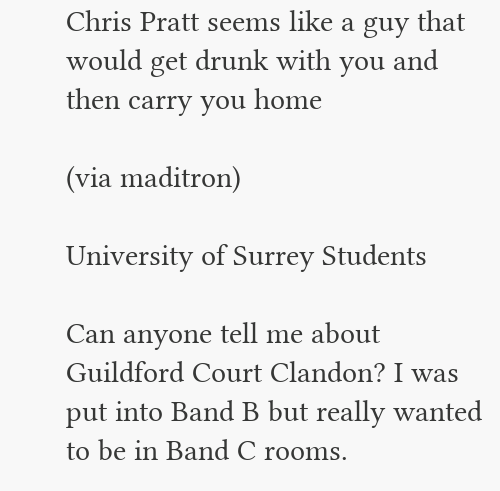Chris Pratt seems like a guy that would get drunk with you and then carry you home

(via maditron)

University of Surrey Students

Can anyone tell me about Guildford Court Clandon? I was put into Band B but really wanted to be in Band C rooms.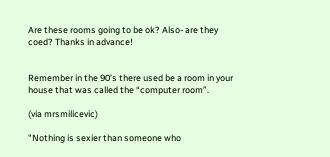Are these rooms going to be ok? Also- are they coed? Thanks in advance!


Remember in the 90’s there used be a room in your house that was called the “computer room”.

(via mrsmilicevic)

"Nothing is sexier than someone who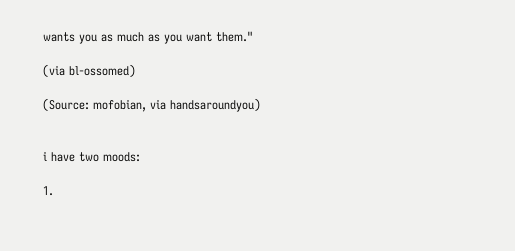wants you as much as you want them."

(via bl-ossomed)

(Source: mofobian, via handsaroundyou)


i have two moods:

1.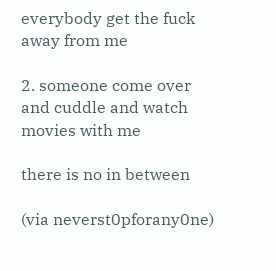everybody get the fuck away from me

2. someone come over and cuddle and watch movies with me

there is no in between

(via neverst0pforany0ne)